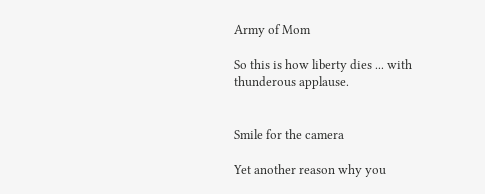Army of Mom

So this is how liberty dies ... with thunderous applause.


Smile for the camera

Yet another reason why you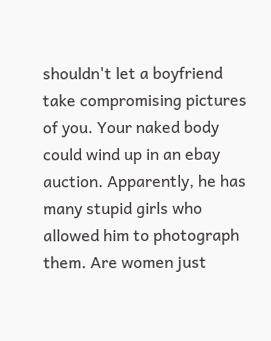shouldn't let a boyfriend take compromising pictures of you. Your naked body could wind up in an ebay auction. Apparently, he has many stupid girls who allowed him to photograph them. Are women just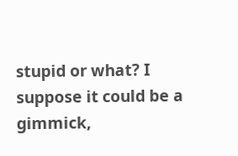stupid or what? I suppose it could be a gimmick,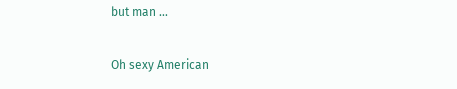but man ...

Oh sexy American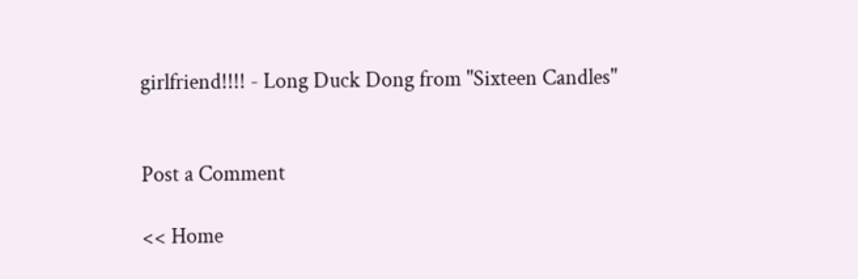girlfriend!!!! - Long Duck Dong from "Sixteen Candles"


Post a Comment

<< Home